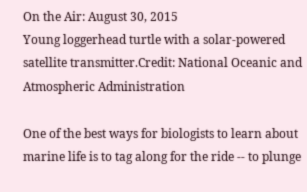On the Air: August 30, 2015
Young loggerhead turtle with a solar-powered satellite transmitter.Credit: National Oceanic and Atmospheric Administration

One of the best ways for biologists to learn about marine life is to tag along for the ride -- to plunge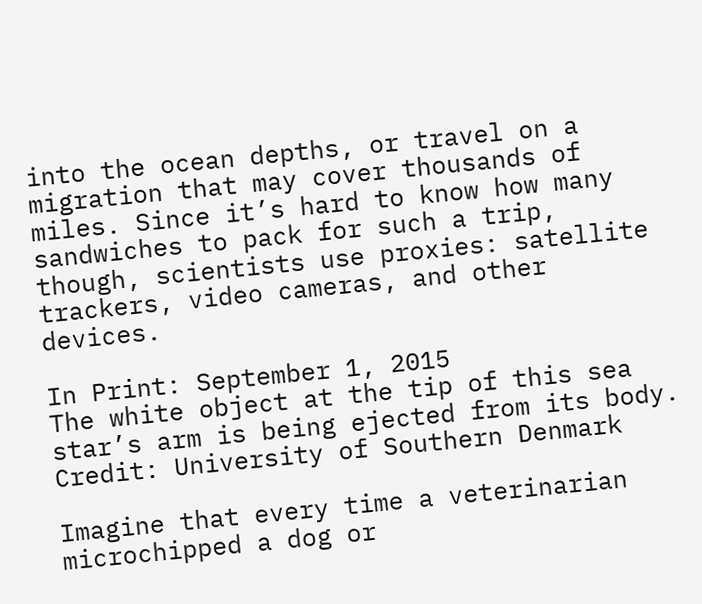into the ocean depths, or travel on a migration that may cover thousands of miles. Since it’s hard to know how many sandwiches to pack for such a trip, though, scientists use proxies: satellite trackers, video cameras, and other devices.

In Print: September 1, 2015
The white object at the tip of this sea star’s arm is being ejected from its body. Credit: University of Southern Denmark

Imagine that every time a veterinarian microchipped a dog or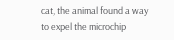cat, the animal found a way to expel the microchip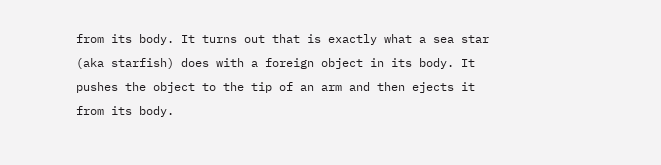from its body. It turns out that is exactly what a sea star (aka starfish) does with a foreign object in its body. It pushes the object to the tip of an arm and then ejects it from its body.